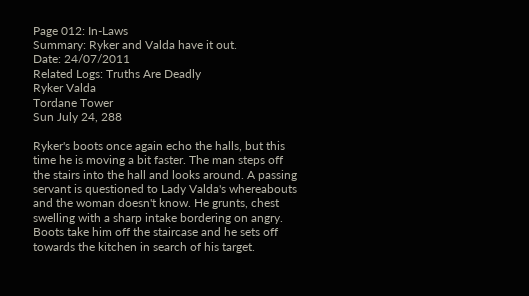Page 012: In-Laws
Summary: Ryker and Valda have it out.
Date: 24/07/2011
Related Logs: Truths Are Deadly
Ryker Valda
Tordane Tower
Sun July 24, 288

Ryker's boots once again echo the halls, but this time he is moving a bit faster. The man steps off the stairs into the hall and looks around. A passing servant is questioned to Lady Valda's whereabouts and the woman doesn't know. He grunts, chest swelling with a sharp intake bordering on angry. Boots take him off the staircase and he sets off towards the kitchen in search of his target.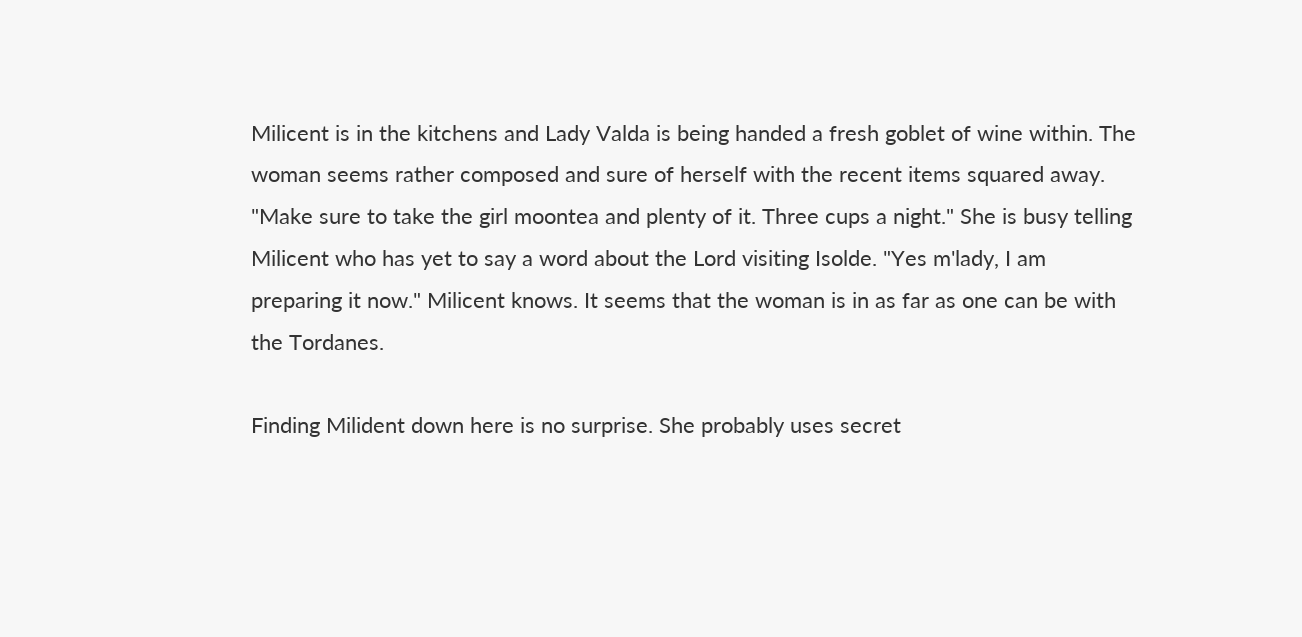Milicent is in the kitchens and Lady Valda is being handed a fresh goblet of wine within. The woman seems rather composed and sure of herself with the recent items squared away. "Make sure to take the girl moontea and plenty of it. Three cups a night." She is busy telling Milicent who has yet to say a word about the Lord visiting Isolde. "Yes m'lady, I am preparing it now." Milicent knows. It seems that the woman is in as far as one can be with the Tordanes.

Finding Milident down here is no surprise. She probably uses secret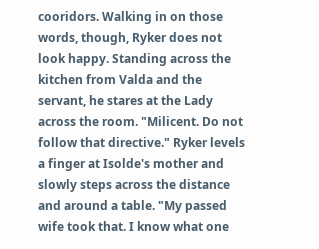cooridors. Walking in on those words, though, Ryker does not look happy. Standing across the kitchen from Valda and the servant, he stares at the Lady across the room. "Milicent. Do not follow that directive." Ryker levels a finger at Isolde's mother and slowly steps across the distance and around a table. "My passed wife took that. I know what one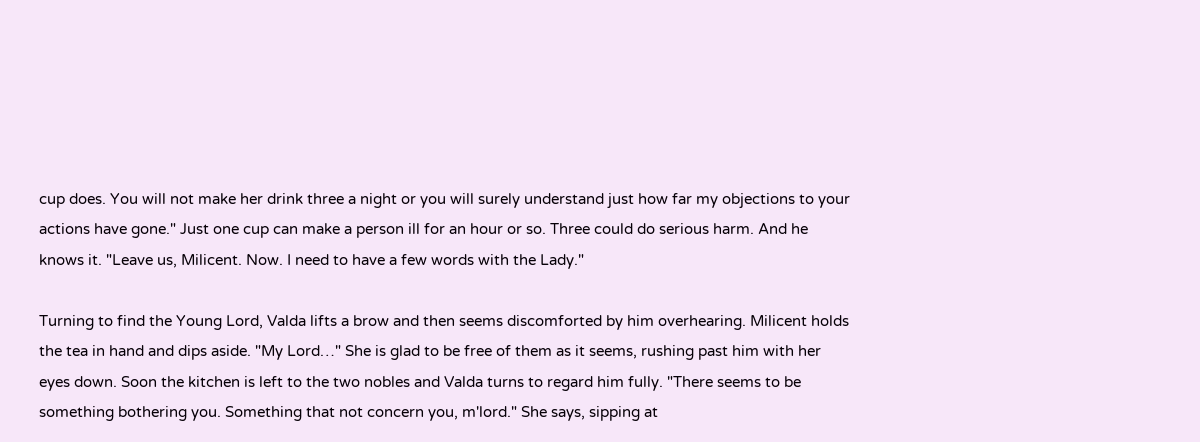cup does. You will not make her drink three a night or you will surely understand just how far my objections to your actions have gone." Just one cup can make a person ill for an hour or so. Three could do serious harm. And he knows it. "Leave us, Milicent. Now. I need to have a few words with the Lady."

Turning to find the Young Lord, Valda lifts a brow and then seems discomforted by him overhearing. Milicent holds the tea in hand and dips aside. "My Lord…" She is glad to be free of them as it seems, rushing past him with her eyes down. Soon the kitchen is left to the two nobles and Valda turns to regard him fully. "There seems to be something bothering you. Something that not concern you, m'lord." She says, sipping at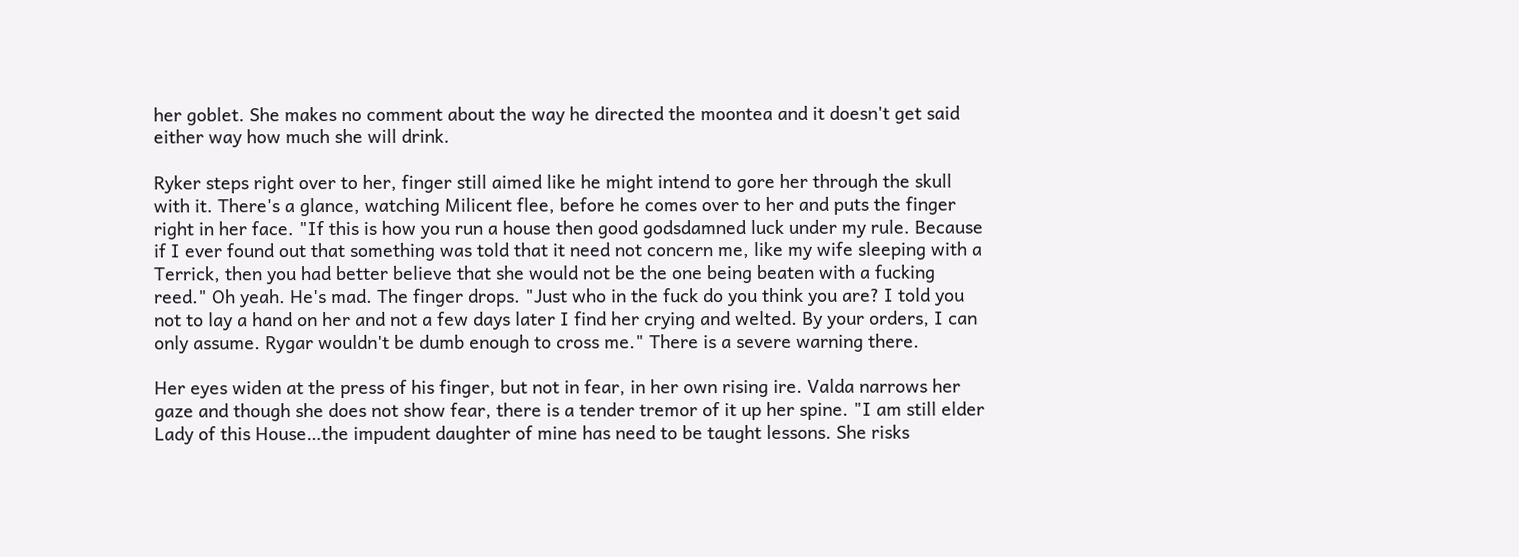her goblet. She makes no comment about the way he directed the moontea and it doesn't get said either way how much she will drink.

Ryker steps right over to her, finger still aimed like he might intend to gore her through the skull with it. There's a glance, watching Milicent flee, before he comes over to her and puts the finger right in her face. "If this is how you run a house then good godsdamned luck under my rule. Because if I ever found out that something was told that it need not concern me, like my wife sleeping with a Terrick, then you had better believe that she would not be the one being beaten with a fucking reed." Oh yeah. He's mad. The finger drops. "Just who in the fuck do you think you are? I told you not to lay a hand on her and not a few days later I find her crying and welted. By your orders, I can only assume. Rygar wouldn't be dumb enough to cross me." There is a severe warning there.

Her eyes widen at the press of his finger, but not in fear, in her own rising ire. Valda narrows her gaze and though she does not show fear, there is a tender tremor of it up her spine. "I am still elder Lady of this House…the impudent daughter of mine has need to be taught lessons. She risks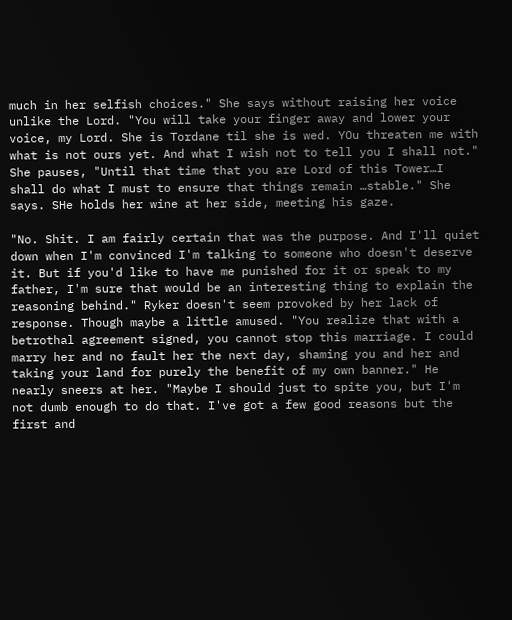much in her selfish choices." She says without raising her voice unlike the Lord. "You will take your finger away and lower your voice, my Lord. She is Tordane til she is wed. YOu threaten me with what is not ours yet. And what I wish not to tell you I shall not." She pauses, "Until that time that you are Lord of this Tower…I shall do what I must to ensure that things remain …stable." She says. SHe holds her wine at her side, meeting his gaze.

"No. Shit. I am fairly certain that was the purpose. And I'll quiet down when I'm convinced I'm talking to someone who doesn't deserve it. But if you'd like to have me punished for it or speak to my father, I'm sure that would be an interesting thing to explain the reasoning behind." Ryker doesn't seem provoked by her lack of response. Though maybe a little amused. "You realize that with a betrothal agreement signed, you cannot stop this marriage. I could marry her and no fault her the next day, shaming you and her and taking your land for purely the benefit of my own banner." He nearly sneers at her. "Maybe I should just to spite you, but I'm not dumb enough to do that. I've got a few good reasons but the first and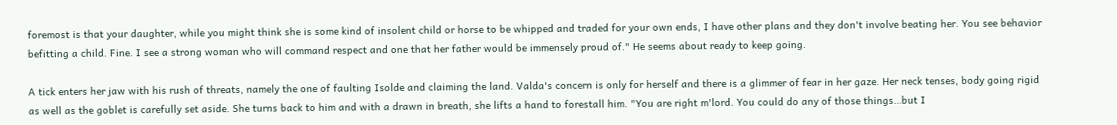foremost is that your daughter, while you might think she is some kind of insolent child or horse to be whipped and traded for your own ends, I have other plans and they don't involve beating her. You see behavior befitting a child. Fine. I see a strong woman who will command respect and one that her father would be immensely proud of." He seems about ready to keep going.

A tick enters her jaw with his rush of threats, namely the one of faulting Isolde and claiming the land. Valda's concern is only for herself and there is a glimmer of fear in her gaze. Her neck tenses, body going rigid as well as the goblet is carefully set aside. She turns back to him and with a drawn in breath, she lifts a hand to forestall him. "You are right m'lord. You could do any of those things…but I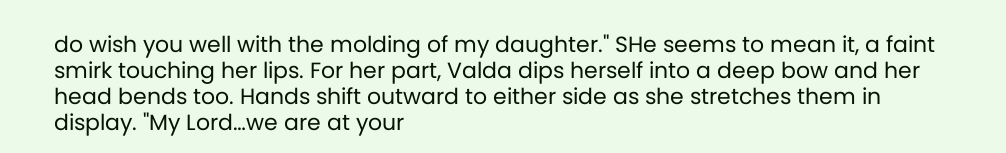do wish you well with the molding of my daughter." SHe seems to mean it, a faint smirk touching her lips. For her part, Valda dips herself into a deep bow and her head bends too. Hands shift outward to either side as she stretches them in display. "My Lord…we are at your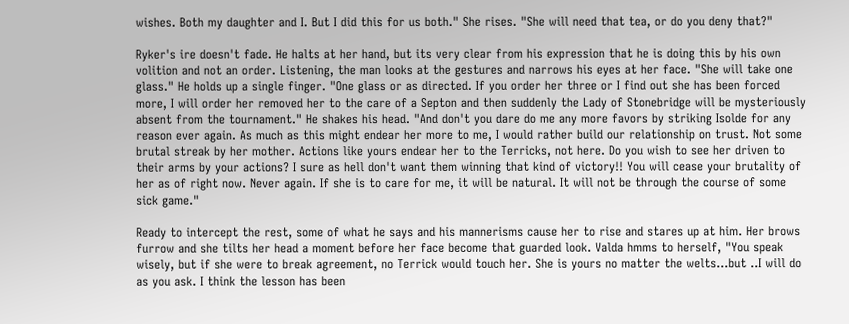wishes. Both my daughter and I. But I did this for us both." She rises. "She will need that tea, or do you deny that?"

Ryker's ire doesn't fade. He halts at her hand, but its very clear from his expression that he is doing this by his own volition and not an order. Listening, the man looks at the gestures and narrows his eyes at her face. "She will take one glass." He holds up a single finger. "One glass or as directed. If you order her three or I find out she has been forced more, I will order her removed her to the care of a Septon and then suddenly the Lady of Stonebridge will be mysteriously absent from the tournament." He shakes his head. "And don't you dare do me any more favors by striking Isolde for any reason ever again. As much as this might endear her more to me, I would rather build our relationship on trust. Not some brutal streak by her mother. Actions like yours endear her to the Terricks, not here. Do you wish to see her driven to their arms by your actions? I sure as hell don't want them winning that kind of victory!! You will cease your brutality of her as of right now. Never again. If she is to care for me, it will be natural. It will not be through the course of some sick game."

Ready to intercept the rest, some of what he says and his mannerisms cause her to rise and stares up at him. Her brows furrow and she tilts her head a moment before her face become that guarded look. Valda hmms to herself, "You speak wisely, but if she were to break agreement, no Terrick would touch her. She is yours no matter the welts…but ..I will do as you ask. I think the lesson has been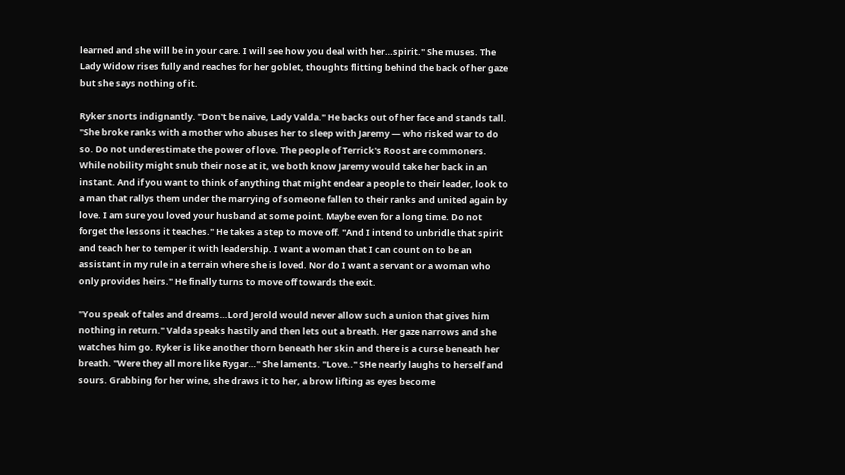learned and she will be in your care. I will see how you deal with her…spirit." She muses. The Lady Widow rises fully and reaches for her goblet, thoughts flitting behind the back of her gaze but she says nothing of it.

Ryker snorts indignantly. "Don't be naive, Lady Valda." He backs out of her face and stands tall. "She broke ranks with a mother who abuses her to sleep with Jaremy — who risked war to do so. Do not underestimate the power of love. The people of Terrick's Roost are commoners. While nobility might snub their nose at it, we both know Jaremy would take her back in an instant. And if you want to think of anything that might endear a people to their leader, look to a man that rallys them under the marrying of someone fallen to their ranks and united again by love. I am sure you loved your husband at some point. Maybe even for a long time. Do not forget the lessons it teaches." He takes a step to move off. "And I intend to unbridle that spirit and teach her to temper it with leadership. I want a woman that I can count on to be an assistant in my rule in a terrain where she is loved. Nor do I want a servant or a woman who only provides heirs." He finally turns to move off towards the exit.

"You speak of tales and dreams…Lord Jerold would never allow such a union that gives him nothing in return." Valda speaks hastily and then lets out a breath. Her gaze narrows and she watches him go. Ryker is like another thorn beneath her skin and there is a curse beneath her breath. "Were they all more like Rygar…" She laments. "Love.." SHe nearly laughs to herself and sours. Grabbing for her wine, she draws it to her, a brow lifting as eyes become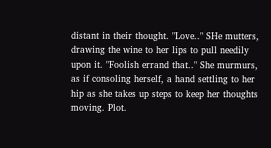distant in their thought. "Love.." SHe mutters, drawing the wine to her lips to pull needily upon it. "Foolish errand that.." She murmurs, as if consoling herself, a hand settling to her hip as she takes up steps to keep her thoughts moving. Plot.